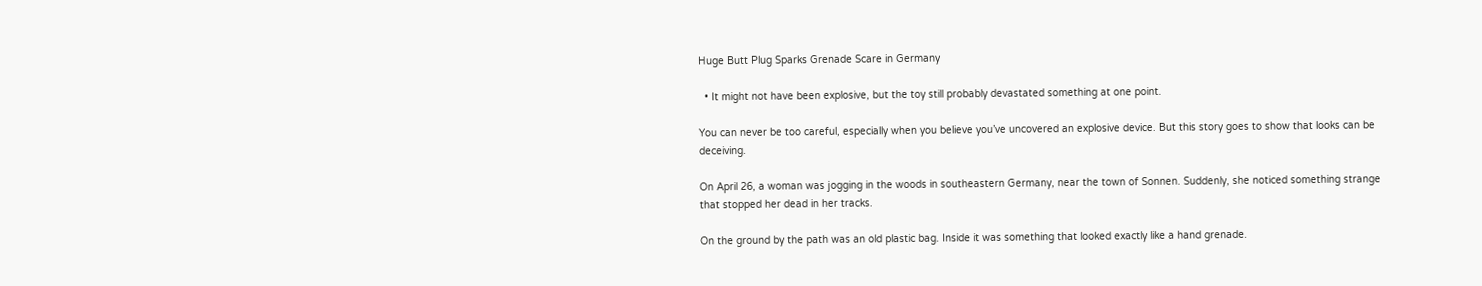Huge Butt Plug Sparks Grenade Scare in Germany

  • It might not have been explosive, but the toy still probably devastated something at one point.

You can never be too careful, especially when you believe you’ve uncovered an explosive device. But this story goes to show that looks can be deceiving.

On April 26, a woman was jogging in the woods in southeastern Germany, near the town of Sonnen. Suddenly, she noticed something strange that stopped her dead in her tracks.

On the ground by the path was an old plastic bag. Inside it was something that looked exactly like a hand grenade.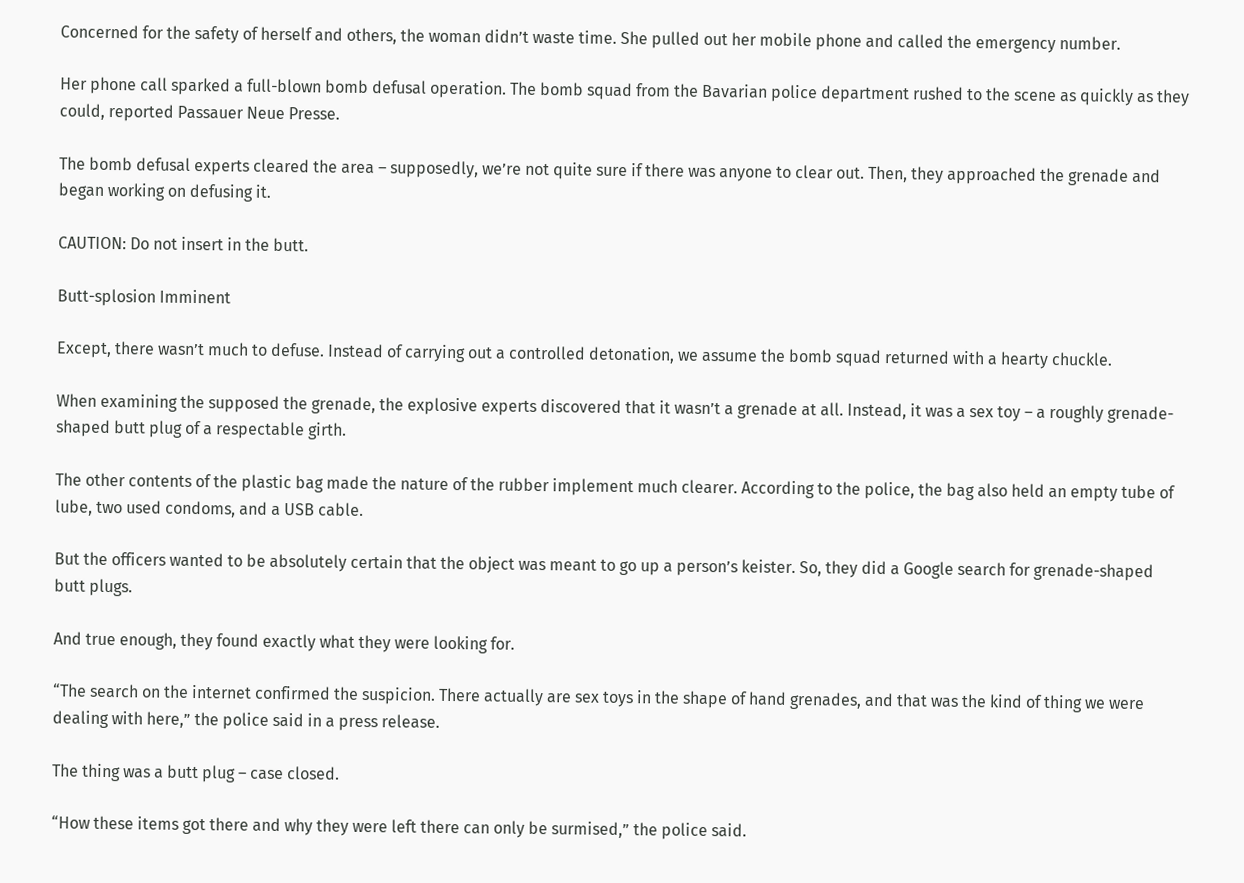Concerned for the safety of herself and others, the woman didn’t waste time. She pulled out her mobile phone and called the emergency number.

Her phone call sparked a full-blown bomb defusal operation. The bomb squad from the Bavarian police department rushed to the scene as quickly as they could, reported Passauer Neue Presse.

The bomb defusal experts cleared the area – supposedly, we’re not quite sure if there was anyone to clear out. Then, they approached the grenade and began working on defusing it.

CAUTION: Do not insert in the butt.

Butt-splosion Imminent

Except, there wasn’t much to defuse. Instead of carrying out a controlled detonation, we assume the bomb squad returned with a hearty chuckle.

When examining the supposed the grenade, the explosive experts discovered that it wasn’t a grenade at all. Instead, it was a sex toy – a roughly grenade-shaped butt plug of a respectable girth.

The other contents of the plastic bag made the nature of the rubber implement much clearer. According to the police, the bag also held an empty tube of lube, two used condoms, and a USB cable.

But the officers wanted to be absolutely certain that the object was meant to go up a person’s keister. So, they did a Google search for grenade-shaped butt plugs.

And true enough, they found exactly what they were looking for.

“The search on the internet confirmed the suspicion. There actually are sex toys in the shape of hand grenades, and that was the kind of thing we were dealing with here,” the police said in a press release.

The thing was a butt plug – case closed.

“How these items got there and why they were left there can only be surmised,” the police said.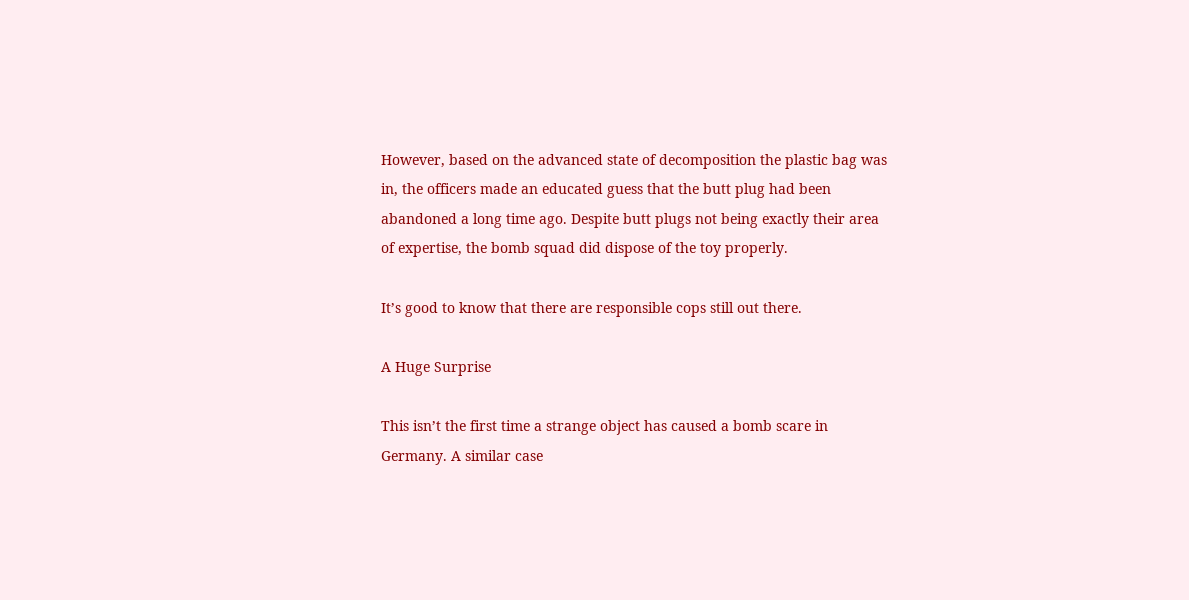However, based on the advanced state of decomposition the plastic bag was in, the officers made an educated guess that the butt plug had been abandoned a long time ago. Despite butt plugs not being exactly their area of expertise, the bomb squad did dispose of the toy properly.

It’s good to know that there are responsible cops still out there.

A Huge Surprise

This isn’t the first time a strange object has caused a bomb scare in Germany. A similar case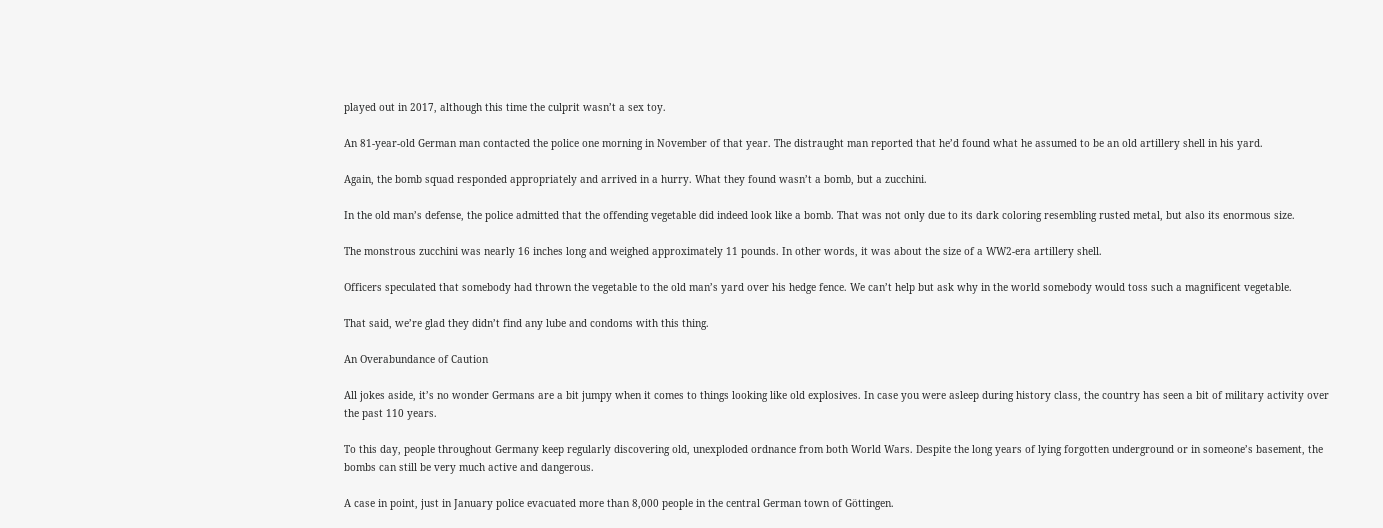played out in 2017, although this time the culprit wasn’t a sex toy.

An 81-year-old German man contacted the police one morning in November of that year. The distraught man reported that he’d found what he assumed to be an old artillery shell in his yard.

Again, the bomb squad responded appropriately and arrived in a hurry. What they found wasn’t a bomb, but a zucchini.

In the old man’s defense, the police admitted that the offending vegetable did indeed look like a bomb. That was not only due to its dark coloring resembling rusted metal, but also its enormous size.

The monstrous zucchini was nearly 16 inches long and weighed approximately 11 pounds. In other words, it was about the size of a WW2-era artillery shell.

Officers speculated that somebody had thrown the vegetable to the old man’s yard over his hedge fence. We can’t help but ask why in the world somebody would toss such a magnificent vegetable.

That said, we’re glad they didn’t find any lube and condoms with this thing.

An Overabundance of Caution

All jokes aside, it’s no wonder Germans are a bit jumpy when it comes to things looking like old explosives. In case you were asleep during history class, the country has seen a bit of military activity over the past 110 years.

To this day, people throughout Germany keep regularly discovering old, unexploded ordnance from both World Wars. Despite the long years of lying forgotten underground or in someone’s basement, the bombs can still be very much active and dangerous.

A case in point, just in January police evacuated more than 8,000 people in the central German town of Göttingen.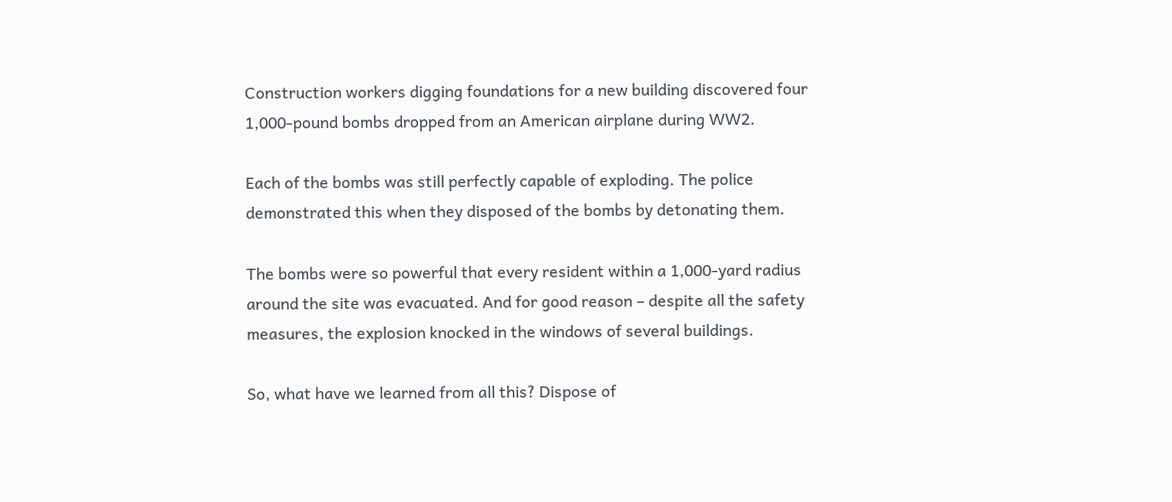Construction workers digging foundations for a new building discovered four 1,000-pound bombs dropped from an American airplane during WW2.

Each of the bombs was still perfectly capable of exploding. The police demonstrated this when they disposed of the bombs by detonating them.

The bombs were so powerful that every resident within a 1,000-yard radius around the site was evacuated. And for good reason – despite all the safety measures, the explosion knocked in the windows of several buildings.

So, what have we learned from all this? Dispose of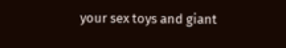your sex toys and giant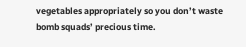vegetables appropriately so you don’t waste bomb squads’ precious time.